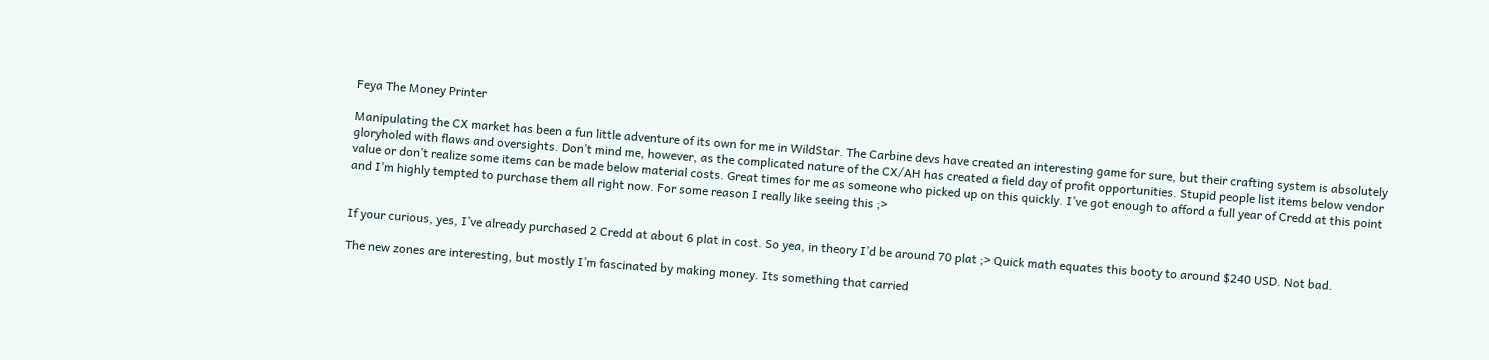Feya The Money Printer

Manipulating the CX market has been a fun little adventure of its own for me in WildStar. The Carbine devs have created an interesting game for sure, but their crafting system is absolutely gloryholed with flaws and oversights. Don’t mind me, however, as the complicated nature of the CX/AH has created a field day of profit opportunities. Stupid people list items below vendor value or don’t realize some items can be made below material costs. Great times for me as someone who picked up on this quickly. I’ve got enough to afford a full year of Credd at this point and I’m highly tempted to purchase them all right now. For some reason I really like seeing this ;>


If your curious, yes, I’ve already purchased 2 Credd at about 6 plat in cost. So yea, in theory I’d be around 70 plat ;> Quick math equates this booty to around $240 USD. Not bad.

The new zones are interesting, but mostly I’m fascinated by making money. Its something that carried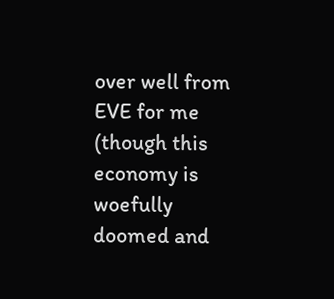over well from EVE for me (though this economy is woefully doomed and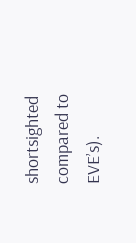shortsighted compared to EVE’s).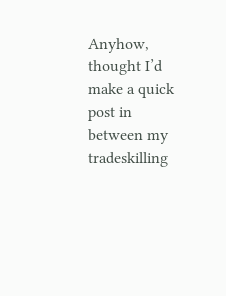Anyhow, thought I’d make a quick post in between my tradeskilling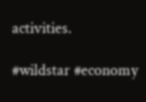activities.

#wildstar #economy